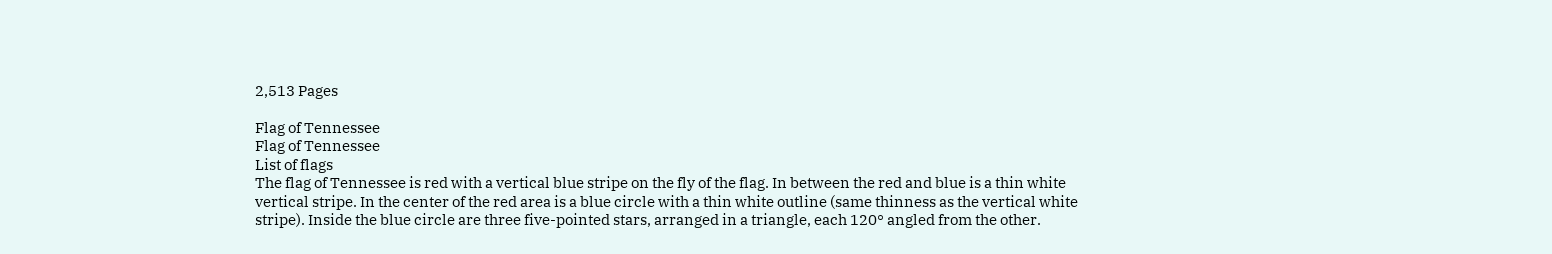2,513 Pages

Flag of Tennessee
Flag of Tennessee
List of flags
The flag of Tennessee is red with a vertical blue stripe on the fly of the flag. In between the red and blue is a thin white vertical stripe. In the center of the red area is a blue circle with a thin white outline (same thinness as the vertical white stripe). Inside the blue circle are three five-pointed stars, arranged in a triangle, each 120° angled from the other.